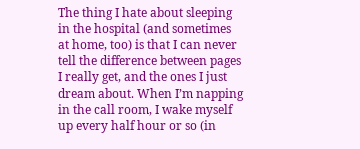The thing I hate about sleeping in the hospital (and sometimes at home, too) is that I can never tell the difference between pages I really get, and the ones I just dream about. When I’m napping in the call room, I wake myself up every half hour or so (in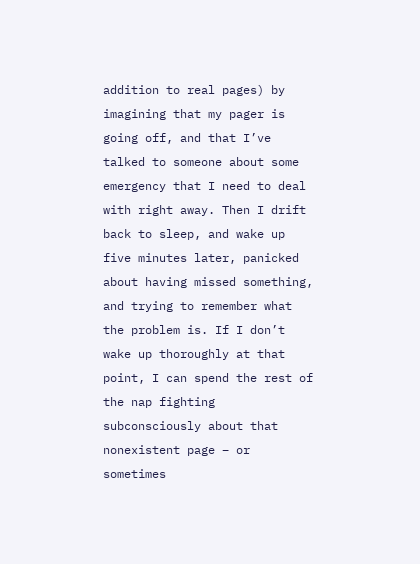addition to real pages) by imagining that my pager is going off, and that I’ve talked to someone about some emergency that I need to deal with right away. Then I drift back to sleep, and wake up five minutes later, panicked about having missed something, and trying to remember what the problem is. If I don’t wake up thoroughly at that point, I can spend the rest of the nap fighting subconsciously about that nonexistent page – or sometimes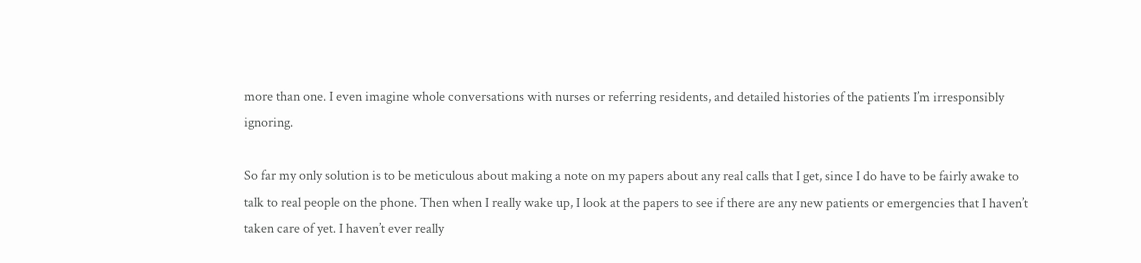more than one. I even imagine whole conversations with nurses or referring residents, and detailed histories of the patients I’m irresponsibly ignoring.

So far my only solution is to be meticulous about making a note on my papers about any real calls that I get, since I do have to be fairly awake to talk to real people on the phone. Then when I really wake up, I look at the papers to see if there are any new patients or emergencies that I haven’t taken care of yet. I haven’t ever really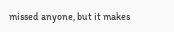missed anyone, but it makes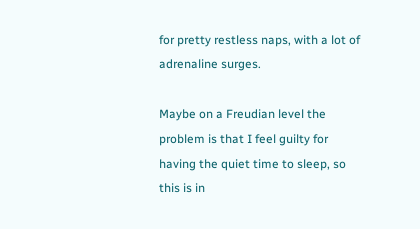for pretty restless naps, with a lot of adrenaline surges.

Maybe on a Freudian level the problem is that I feel guilty for having the quiet time to sleep, so this is in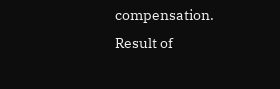compensation. Result of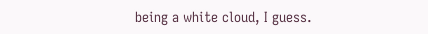being a white cloud, I guess.